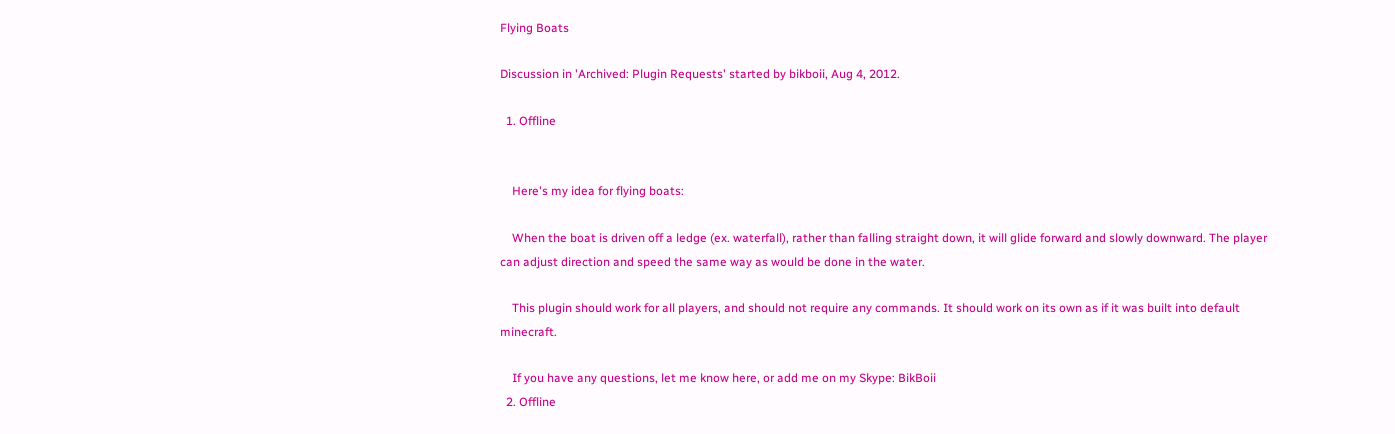Flying Boats

Discussion in 'Archived: Plugin Requests' started by bikboii, Aug 4, 2012.

  1. Offline


    Here's my idea for flying boats:

    When the boat is driven off a ledge (ex. waterfall), rather than falling straight down, it will glide forward and slowly downward. The player can adjust direction and speed the same way as would be done in the water.

    This plugin should work for all players, and should not require any commands. It should work on its own as if it was built into default minecraft.

    If you have any questions, let me know here, or add me on my Skype: BikBoii
  2. Offline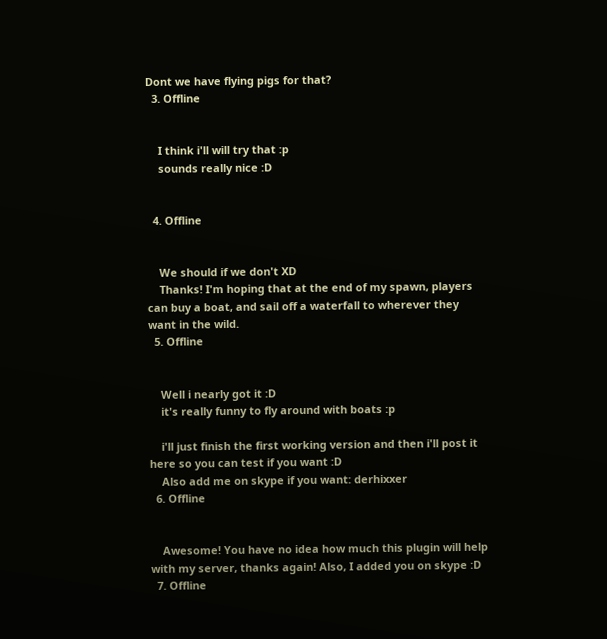Dont we have flying pigs for that?
  3. Offline


    I think i'll will try that :p
    sounds really nice :D


  4. Offline


    We should if we don't XD
    Thanks! I'm hoping that at the end of my spawn, players can buy a boat, and sail off a waterfall to wherever they want in the wild.
  5. Offline


    Well i nearly got it :D
    it's really funny to fly around with boats :p

    i'll just finish the first working version and then i'll post it here so you can test if you want :D
    Also add me on skype if you want: derhixxer
  6. Offline


    Awesome! You have no idea how much this plugin will help with my server, thanks again! Also, I added you on skype :D
  7. Offline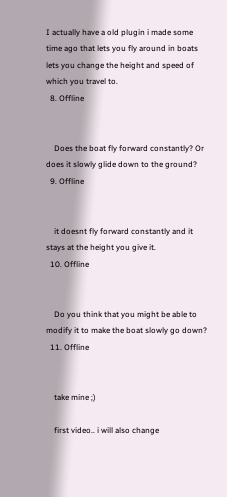I actually have a old plugin i made some time ago that lets you fly around in boats lets you change the height and speed of which you travel to.
  8. Offline


    Does the boat fly forward constantly? Or does it slowly glide down to the ground?
  9. Offline


    it doesnt fly forward constantly and it stays at the height you give it.
  10. Offline


    Do you think that you might be able to modify it to make the boat slowly go down?
  11. Offline


    take mine ;)

    first video.. i will also change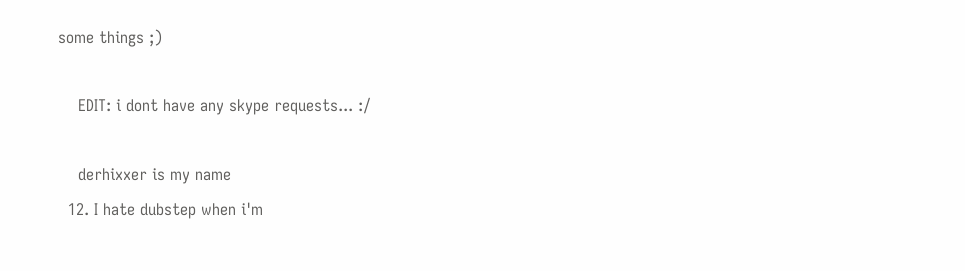some things ;)

    EDIT: i dont have any skype requests... :/

    derhixxer is my name
  12. I hate dubstep when i'm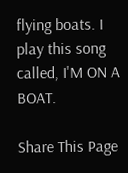flying boats. I play this song called, I'M ON A BOAT.

Share This Page